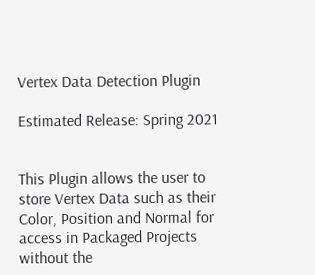Vertex Data Detection Plugin

Estimated Release: Spring 2021


This Plugin allows the user to store Vertex Data such as their Color, Position and Normal for access in Packaged Projects without the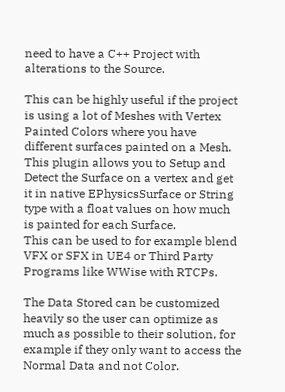need to have a C++ Project with alterations to the Source.

This can be highly useful if the project is using a lot of Meshes with Vertex Painted Colors where you have different surfaces painted on a Mesh. This plugin allows you to Setup and Detect the Surface on a vertex and get it in native EPhysicsSurface or String type with a float values on how much is painted for each Surface.
This can be used to for example blend VFX or SFX in UE4 or Third Party Programs like WWise with RTCPs.

The Data Stored can be customized heavily so the user can optimize as much as possible to their solution, for example if they only want to access the Normal Data and not Color.